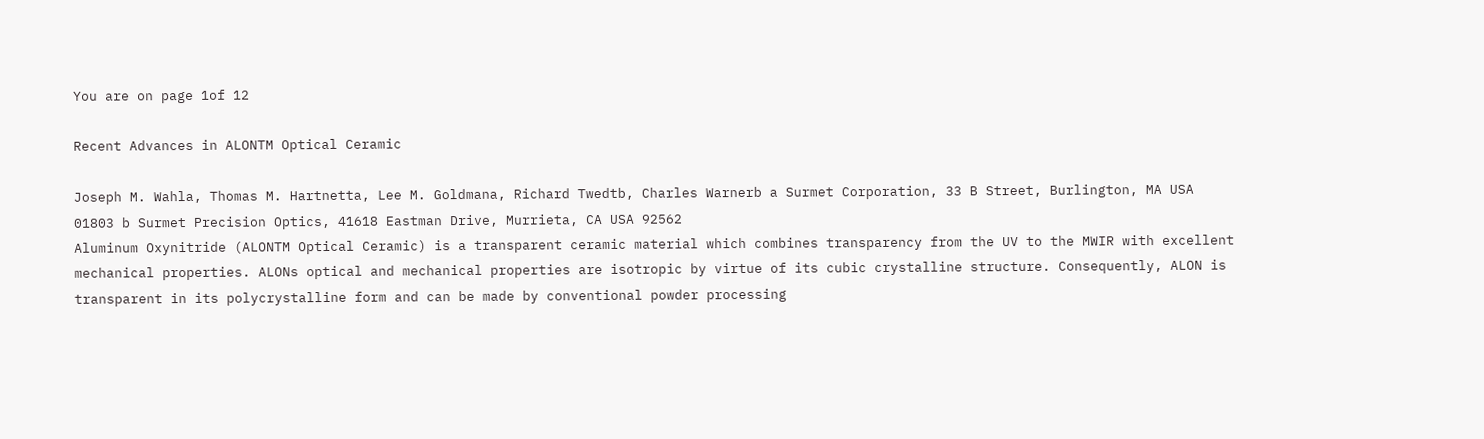You are on page 1of 12

Recent Advances in ALONTM Optical Ceramic

Joseph M. Wahla, Thomas M. Hartnetta, Lee M. Goldmana, Richard Twedtb, Charles Warnerb a Surmet Corporation, 33 B Street, Burlington, MA USA 01803 b Surmet Precision Optics, 41618 Eastman Drive, Murrieta, CA USA 92562
Aluminum Oxynitride (ALONTM Optical Ceramic) is a transparent ceramic material which combines transparency from the UV to the MWIR with excellent mechanical properties. ALONs optical and mechanical properties are isotropic by virtue of its cubic crystalline structure. Consequently, ALON is transparent in its polycrystalline form and can be made by conventional powder processing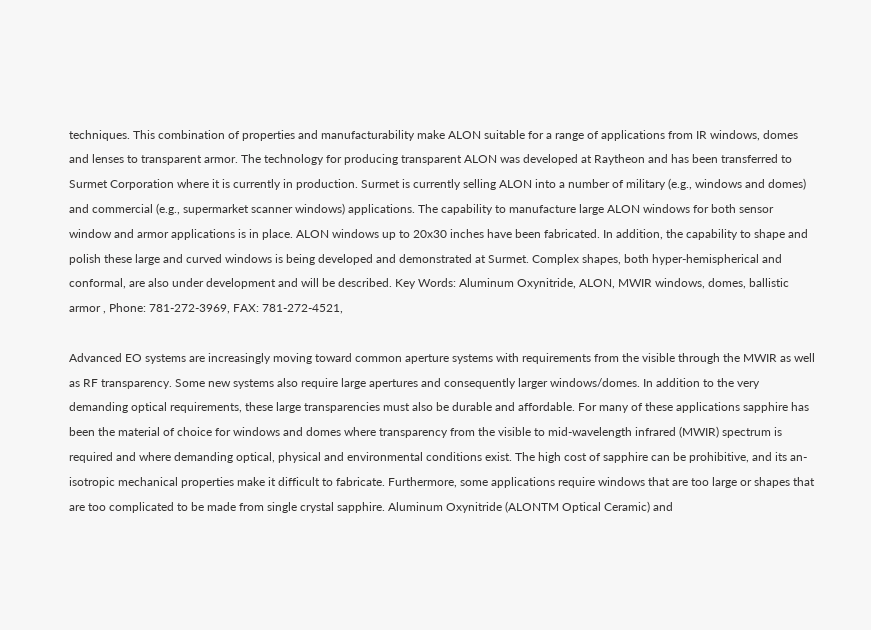techniques. This combination of properties and manufacturability make ALON suitable for a range of applications from IR windows, domes and lenses to transparent armor. The technology for producing transparent ALON was developed at Raytheon and has been transferred to Surmet Corporation where it is currently in production. Surmet is currently selling ALON into a number of military (e.g., windows and domes) and commercial (e.g., supermarket scanner windows) applications. The capability to manufacture large ALON windows for both sensor window and armor applications is in place. ALON windows up to 20x30 inches have been fabricated. In addition, the capability to shape and polish these large and curved windows is being developed and demonstrated at Surmet. Complex shapes, both hyper-hemispherical and conformal, are also under development and will be described. Key Words: Aluminum Oxynitride, ALON, MWIR windows, domes, ballistic armor , Phone: 781-272-3969, FAX: 781-272-4521,

Advanced EO systems are increasingly moving toward common aperture systems with requirements from the visible through the MWIR as well as RF transparency. Some new systems also require large apertures and consequently larger windows/domes. In addition to the very demanding optical requirements, these large transparencies must also be durable and affordable. For many of these applications sapphire has been the material of choice for windows and domes where transparency from the visible to mid-wavelength infrared (MWIR) spectrum is required and where demanding optical, physical and environmental conditions exist. The high cost of sapphire can be prohibitive, and its an-isotropic mechanical properties make it difficult to fabricate. Furthermore, some applications require windows that are too large or shapes that are too complicated to be made from single crystal sapphire. Aluminum Oxynitride (ALONTM Optical Ceramic) and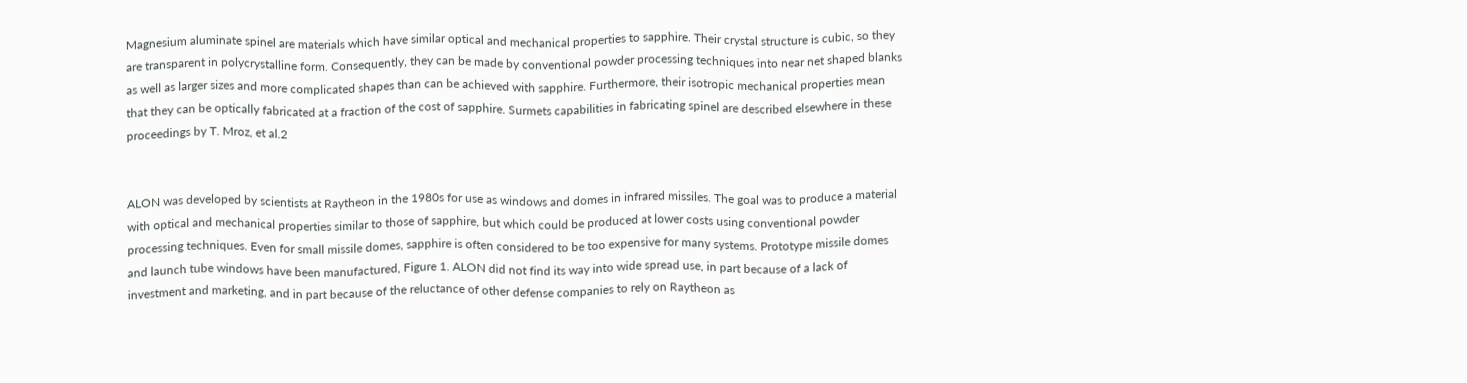Magnesium aluminate spinel are materials which have similar optical and mechanical properties to sapphire. Their crystal structure is cubic, so they are transparent in polycrystalline form. Consequently, they can be made by conventional powder processing techniques into near net shaped blanks as well as larger sizes and more complicated shapes than can be achieved with sapphire. Furthermore, their isotropic mechanical properties mean that they can be optically fabricated at a fraction of the cost of sapphire. Surmets capabilities in fabricating spinel are described elsewhere in these proceedings by T. Mroz, et al.2


ALON was developed by scientists at Raytheon in the 1980s for use as windows and domes in infrared missiles. The goal was to produce a material with optical and mechanical properties similar to those of sapphire, but which could be produced at lower costs using conventional powder processing techniques. Even for small missile domes, sapphire is often considered to be too expensive for many systems. Prototype missile domes and launch tube windows have been manufactured, Figure 1. ALON did not find its way into wide spread use, in part because of a lack of investment and marketing, and in part because of the reluctance of other defense companies to rely on Raytheon as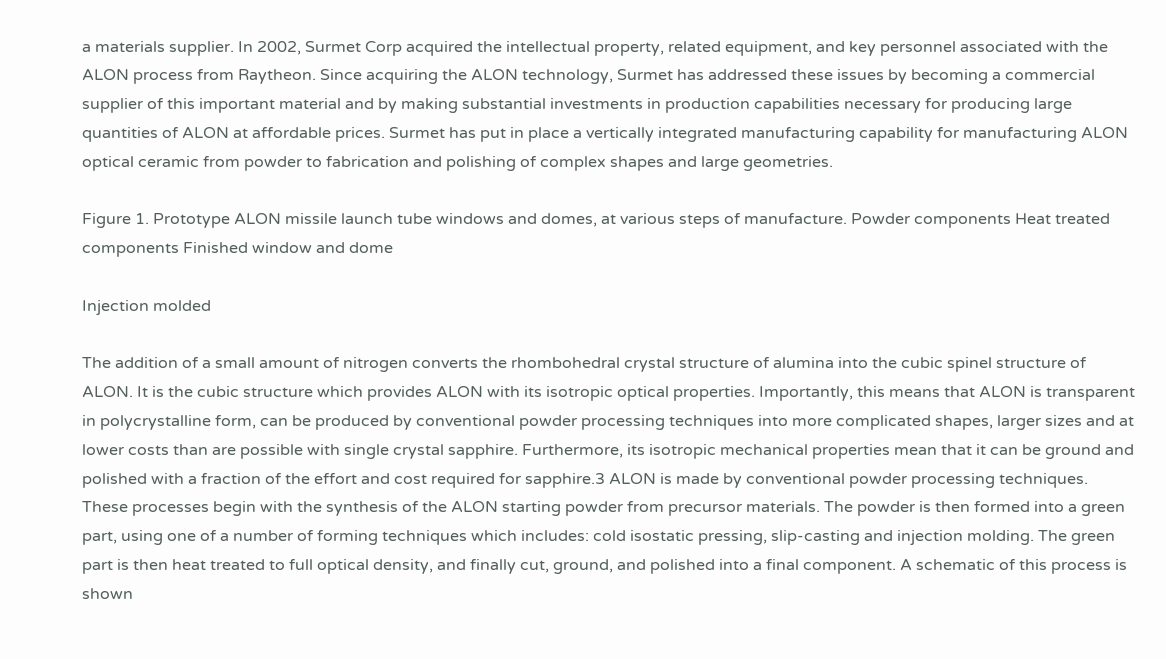a materials supplier. In 2002, Surmet Corp acquired the intellectual property, related equipment, and key personnel associated with the ALON process from Raytheon. Since acquiring the ALON technology, Surmet has addressed these issues by becoming a commercial supplier of this important material and by making substantial investments in production capabilities necessary for producing large quantities of ALON at affordable prices. Surmet has put in place a vertically integrated manufacturing capability for manufacturing ALON optical ceramic from powder to fabrication and polishing of complex shapes and large geometries.

Figure 1. Prototype ALON missile launch tube windows and domes, at various steps of manufacture. Powder components Heat treated components Finished window and dome

Injection molded

The addition of a small amount of nitrogen converts the rhombohedral crystal structure of alumina into the cubic spinel structure of ALON. It is the cubic structure which provides ALON with its isotropic optical properties. Importantly, this means that ALON is transparent in polycrystalline form, can be produced by conventional powder processing techniques into more complicated shapes, larger sizes and at lower costs than are possible with single crystal sapphire. Furthermore, its isotropic mechanical properties mean that it can be ground and polished with a fraction of the effort and cost required for sapphire.3 ALON is made by conventional powder processing techniques. These processes begin with the synthesis of the ALON starting powder from precursor materials. The powder is then formed into a green part, using one of a number of forming techniques which includes: cold isostatic pressing, slip-casting and injection molding. The green part is then heat treated to full optical density, and finally cut, ground, and polished into a final component. A schematic of this process is shown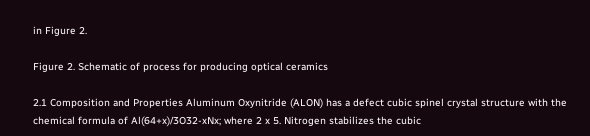in Figure 2.

Figure 2. Schematic of process for producing optical ceramics

2.1 Composition and Properties Aluminum Oxynitride (ALON) has a defect cubic spinel crystal structure with the chemical formula of Al(64+x)/3O32-xNx; where 2 x 5. Nitrogen stabilizes the cubic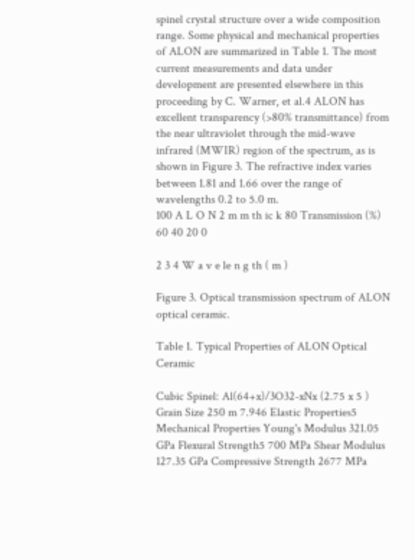spinel crystal structure over a wide composition range. Some physical and mechanical properties of ALON are summarized in Table 1. The most current measurements and data under development are presented elsewhere in this proceeding by C. Warner, et al.4 ALON has excellent transparency (>80% transmittance) from the near ultraviolet through the mid-wave infrared (MWIR) region of the spectrum, as is shown in Figure 3. The refractive index varies between 1.81 and 1.66 over the range of wavelengths 0.2 to 5.0 m.
100 A L O N 2 m m th ic k 80 Transmission (%) 60 40 20 0

2 3 4 W a v e le n g th ( m )

Figure 3. Optical transmission spectrum of ALON optical ceramic.

Table 1. Typical Properties of ALON Optical Ceramic

Cubic Spinel: Al(64+x)/3O32-xNx (2.75 x 5 ) Grain Size 250 m 7.946 Elastic Properties5 Mechanical Properties Young's Modulus 321.05 GPa Flexural Strength5 700 MPa Shear Modulus 127.35 GPa Compressive Strength 2677 MPa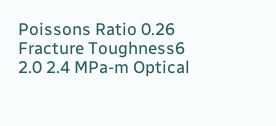Poissons Ratio 0.26 Fracture Toughness6 2.0 2.4 MPa-m Optical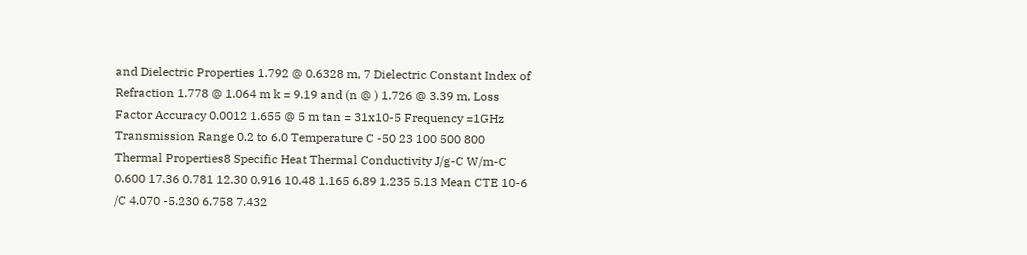and Dielectric Properties 1.792 @ 0.6328 m, 7 Dielectric Constant Index of Refraction 1.778 @ 1.064 m k = 9.19 and (n @ ) 1.726 @ 3.39 m, Loss Factor Accuracy 0.0012 1.655 @ 5 m tan = 31x10-5 Frequency =1GHz Transmission Range 0.2 to 6.0 Temperature C -50 23 100 500 800 Thermal Properties8 Specific Heat Thermal Conductivity J/g-C W/m-C 0.600 17.36 0.781 12.30 0.916 10.48 1.165 6.89 1.235 5.13 Mean CTE 10-6 /C 4.070 -5.230 6.758 7.432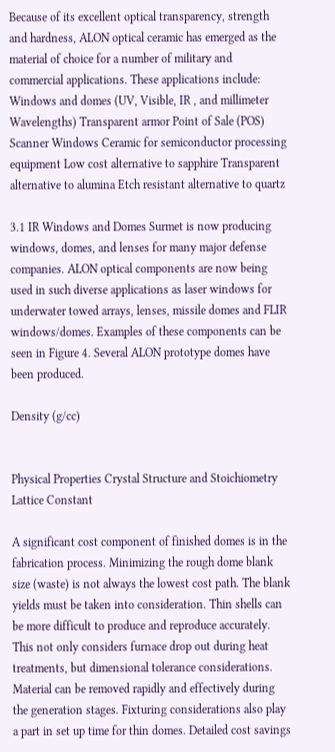Because of its excellent optical transparency, strength and hardness, ALON optical ceramic has emerged as the material of choice for a number of military and commercial applications. These applications include: Windows and domes (UV, Visible, IR , and millimeter Wavelengths) Transparent armor Point of Sale (POS) Scanner Windows Ceramic for semiconductor processing equipment Low cost alternative to sapphire Transparent alternative to alumina Etch resistant alternative to quartz

3.1 IR Windows and Domes Surmet is now producing windows, domes, and lenses for many major defense companies. ALON optical components are now being used in such diverse applications as laser windows for underwater towed arrays, lenses, missile domes and FLIR windows/domes. Examples of these components can be seen in Figure 4. Several ALON prototype domes have been produced.

Density (g/cc)


Physical Properties Crystal Structure and Stoichiometry Lattice Constant

A significant cost component of finished domes is in the fabrication process. Minimizing the rough dome blank size (waste) is not always the lowest cost path. The blank yields must be taken into consideration. Thin shells can be more difficult to produce and reproduce accurately. This not only considers furnace drop out during heat treatments, but dimensional tolerance considerations. Material can be removed rapidly and effectively during the generation stages. Fixturing considerations also play a part in set up time for thin domes. Detailed cost savings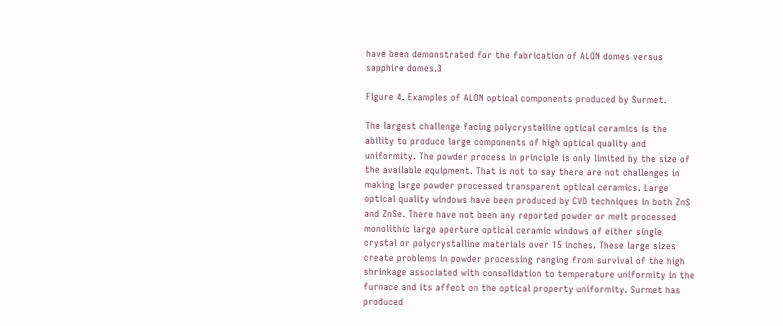have been demonstrated for the fabrication of ALON domes versus sapphire domes.3

Figure 4. Examples of ALON optical components produced by Surmet.

The largest challenge facing polycrystalline optical ceramics is the ability to produce large components of high optical quality and uniformity. The powder process in principle is only limited by the size of the available equipment. That is not to say there are not challenges in making large powder processed transparent optical ceramics. Large optical quality windows have been produced by CVD techniques in both ZnS and ZnSe. There have not been any reported powder or melt processed monolithic large aperture optical ceramic windows of either single crystal or polycrystalline materials over 15 inches. These large sizes create problems in powder processing ranging from survival of the high shrinkage associated with consolidation to temperature uniformity in the furnace and its affect on the optical property uniformity. Surmet has produced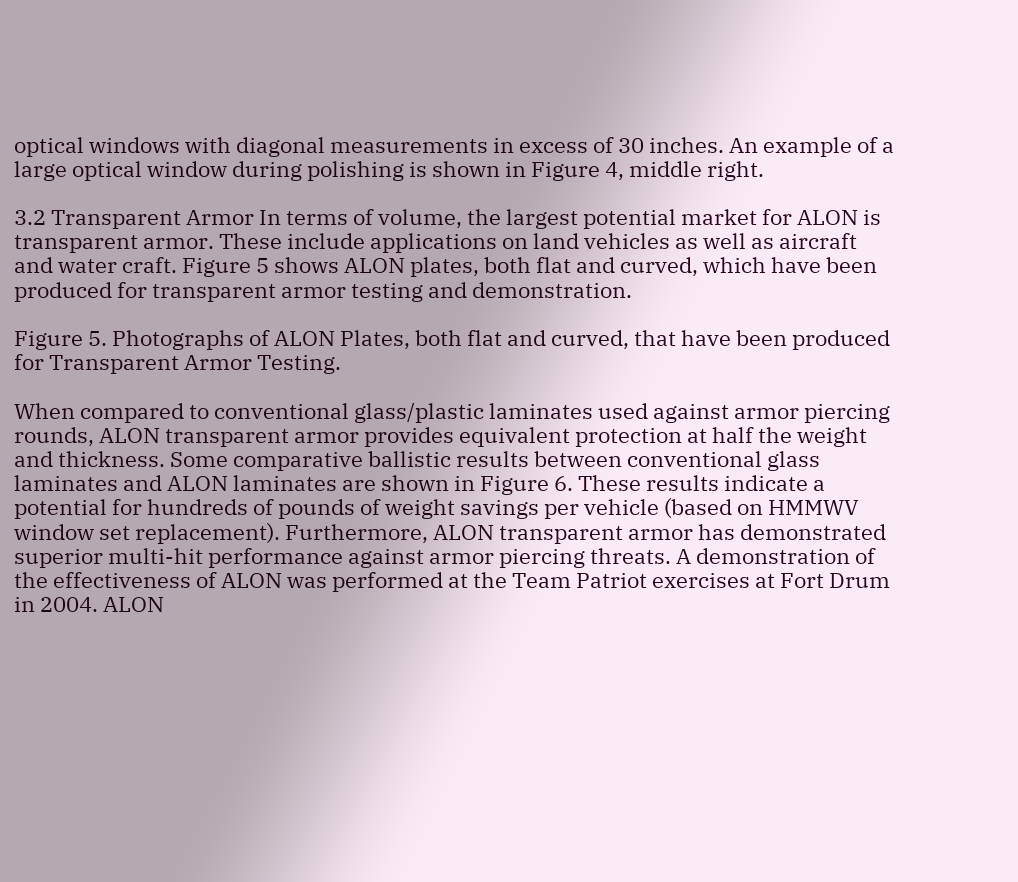optical windows with diagonal measurements in excess of 30 inches. An example of a large optical window during polishing is shown in Figure 4, middle right.

3.2 Transparent Armor In terms of volume, the largest potential market for ALON is transparent armor. These include applications on land vehicles as well as aircraft and water craft. Figure 5 shows ALON plates, both flat and curved, which have been produced for transparent armor testing and demonstration.

Figure 5. Photographs of ALON Plates, both flat and curved, that have been produced for Transparent Armor Testing.

When compared to conventional glass/plastic laminates used against armor piercing rounds, ALON transparent armor provides equivalent protection at half the weight and thickness. Some comparative ballistic results between conventional glass laminates and ALON laminates are shown in Figure 6. These results indicate a potential for hundreds of pounds of weight savings per vehicle (based on HMMWV window set replacement). Furthermore, ALON transparent armor has demonstrated superior multi-hit performance against armor piercing threats. A demonstration of the effectiveness of ALON was performed at the Team Patriot exercises at Fort Drum in 2004. ALON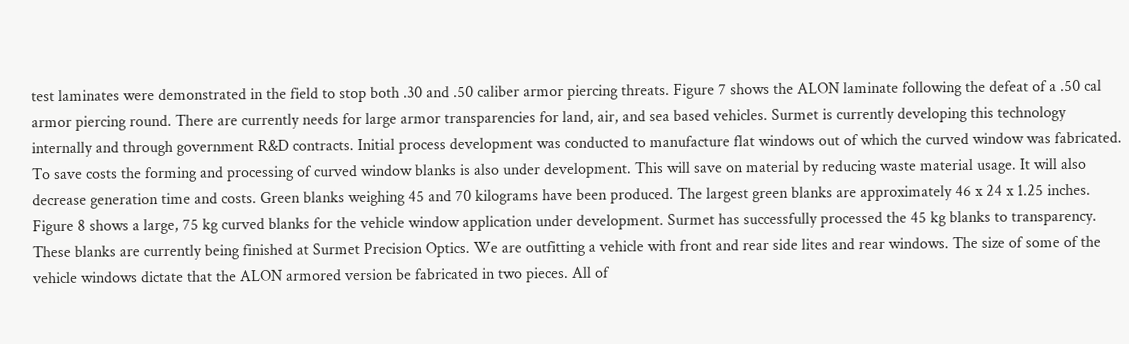test laminates were demonstrated in the field to stop both .30 and .50 caliber armor piercing threats. Figure 7 shows the ALON laminate following the defeat of a .50 cal armor piercing round. There are currently needs for large armor transparencies for land, air, and sea based vehicles. Surmet is currently developing this technology internally and through government R&D contracts. Initial process development was conducted to manufacture flat windows out of which the curved window was fabricated. To save costs the forming and processing of curved window blanks is also under development. This will save on material by reducing waste material usage. It will also decrease generation time and costs. Green blanks weighing 45 and 70 kilograms have been produced. The largest green blanks are approximately 46 x 24 x 1.25 inches. Figure 8 shows a large, 75 kg curved blanks for the vehicle window application under development. Surmet has successfully processed the 45 kg blanks to transparency. These blanks are currently being finished at Surmet Precision Optics. We are outfitting a vehicle with front and rear side lites and rear windows. The size of some of the vehicle windows dictate that the ALON armored version be fabricated in two pieces. All of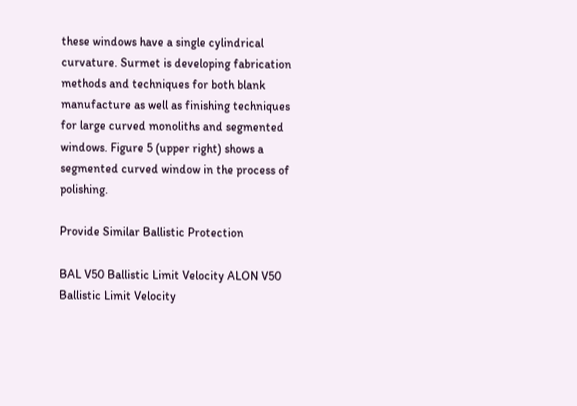these windows have a single cylindrical curvature. Surmet is developing fabrication methods and techniques for both blank manufacture as well as finishing techniques for large curved monoliths and segmented windows. Figure 5 (upper right) shows a segmented curved window in the process of polishing.

Provide Similar Ballistic Protection

BAL V50 Ballistic Limit Velocity ALON V50 Ballistic Limit Velocity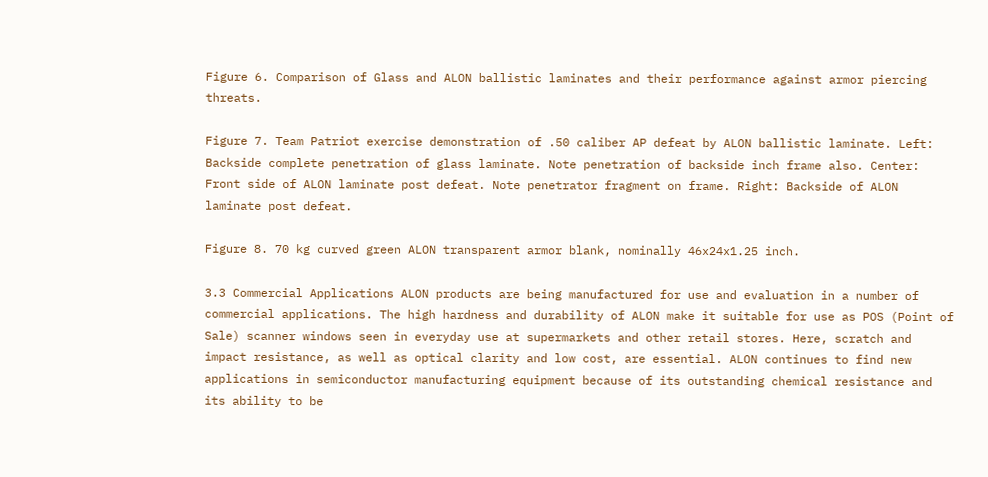Figure 6. Comparison of Glass and ALON ballistic laminates and their performance against armor piercing threats.

Figure 7. Team Patriot exercise demonstration of .50 caliber AP defeat by ALON ballistic laminate. Left: Backside complete penetration of glass laminate. Note penetration of backside inch frame also. Center: Front side of ALON laminate post defeat. Note penetrator fragment on frame. Right: Backside of ALON laminate post defeat.

Figure 8. 70 kg curved green ALON transparent armor blank, nominally 46x24x1.25 inch.

3.3 Commercial Applications ALON products are being manufactured for use and evaluation in a number of commercial applications. The high hardness and durability of ALON make it suitable for use as POS (Point of Sale) scanner windows seen in everyday use at supermarkets and other retail stores. Here, scratch and impact resistance, as well as optical clarity and low cost, are essential. ALON continues to find new applications in semiconductor manufacturing equipment because of its outstanding chemical resistance and its ability to be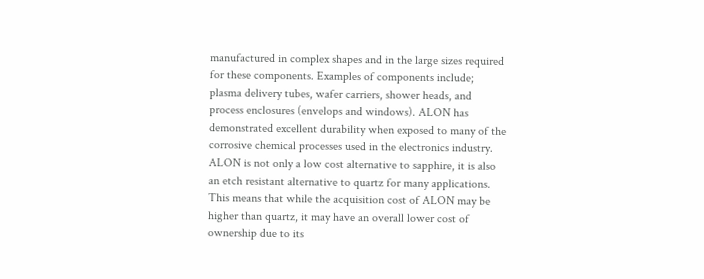manufactured in complex shapes and in the large sizes required for these components. Examples of components include; plasma delivery tubes, wafer carriers, shower heads, and process enclosures (envelops and windows). ALON has demonstrated excellent durability when exposed to many of the corrosive chemical processes used in the electronics industry. ALON is not only a low cost alternative to sapphire, it is also an etch resistant alternative to quartz for many applications. This means that while the acquisition cost of ALON may be higher than quartz, it may have an overall lower cost of ownership due to its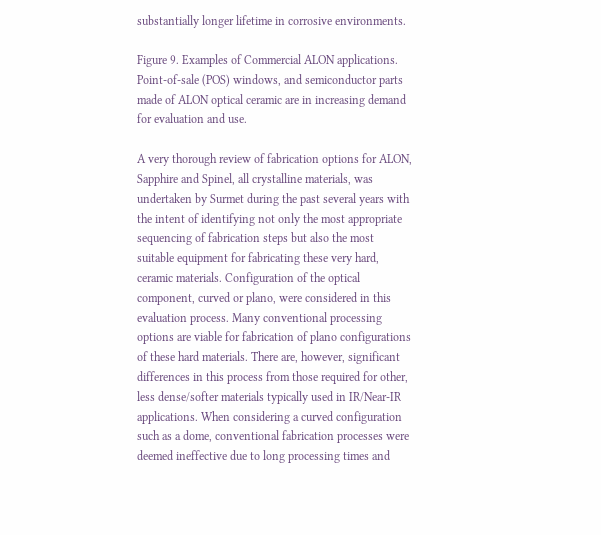substantially longer lifetime in corrosive environments.

Figure 9. Examples of Commercial ALON applications. Point-of-sale (POS) windows, and semiconductor parts made of ALON optical ceramic are in increasing demand for evaluation and use.

A very thorough review of fabrication options for ALON, Sapphire and Spinel, all crystalline materials, was undertaken by Surmet during the past several years with the intent of identifying not only the most appropriate sequencing of fabrication steps but also the most suitable equipment for fabricating these very hard, ceramic materials. Configuration of the optical component, curved or plano, were considered in this evaluation process. Many conventional processing options are viable for fabrication of plano configurations of these hard materials. There are, however, significant differences in this process from those required for other, less dense/softer materials typically used in IR/Near-IR applications. When considering a curved configuration such as a dome, conventional fabrication processes were deemed ineffective due to long processing times and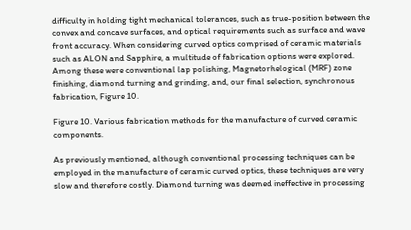difficulty in holding tight mechanical tolerances, such as true-position between the convex and concave surfaces, and optical requirements such as surface and wave front accuracy. When considering curved optics comprised of ceramic materials such as ALON and Sapphire, a multitude of fabrication options were explored. Among these were conventional lap polishing, Magnetorhelogical (MRF) zone finishing, diamond turning and grinding, and, our final selection, synchronous fabrication, Figure 10.

Figure 10. Various fabrication methods for the manufacture of curved ceramic components.

As previously mentioned, although conventional processing techniques can be employed in the manufacture of ceramic curved optics, these techniques are very slow and therefore costly. Diamond turning was deemed ineffective in processing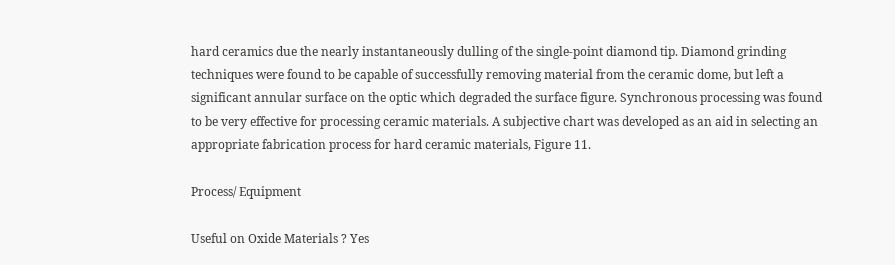hard ceramics due the nearly instantaneously dulling of the single-point diamond tip. Diamond grinding techniques were found to be capable of successfully removing material from the ceramic dome, but left a significant annular surface on the optic which degraded the surface figure. Synchronous processing was found to be very effective for processing ceramic materials. A subjective chart was developed as an aid in selecting an appropriate fabrication process for hard ceramic materials, Figure 11.

Process/ Equipment

Useful on Oxide Materials ? Yes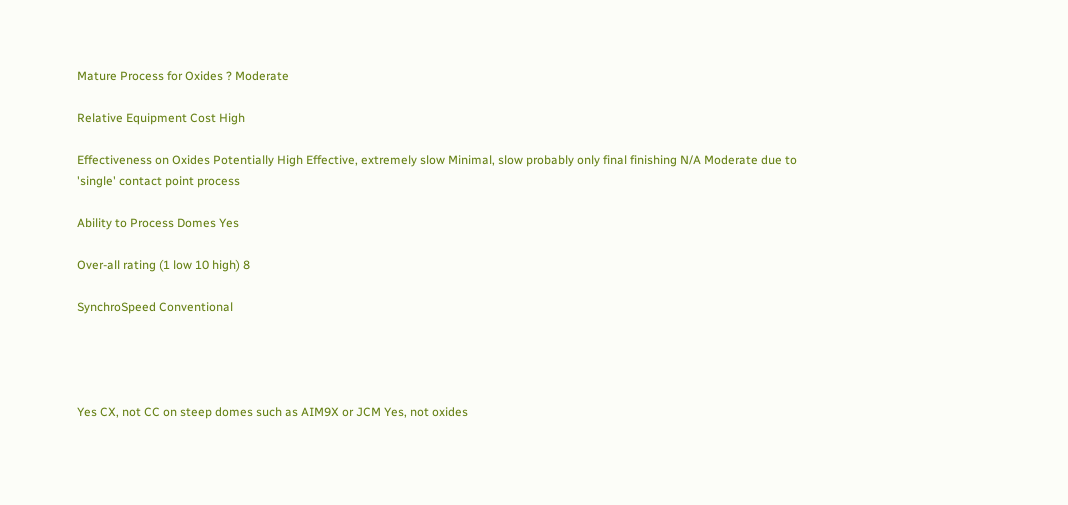Mature Process for Oxides ? Moderate

Relative Equipment Cost High

Effectiveness on Oxides Potentially High Effective, extremely slow Minimal, slow probably only final finishing N/A Moderate due to 'single' contact point process

Ability to Process Domes Yes

Over-all rating (1 low 10 high) 8

SynchroSpeed Conventional




Yes CX, not CC on steep domes such as AIM9X or JCM Yes, not oxides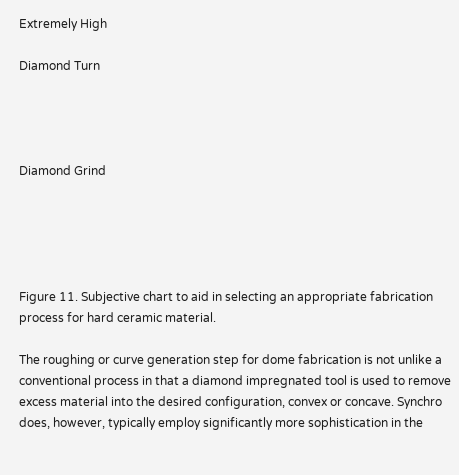Extremely High

Diamond Turn




Diamond Grind





Figure 11. Subjective chart to aid in selecting an appropriate fabrication process for hard ceramic material.

The roughing or curve generation step for dome fabrication is not unlike a conventional process in that a diamond impregnated tool is used to remove excess material into the desired configuration, convex or concave. Synchro does, however, typically employ significantly more sophistication in the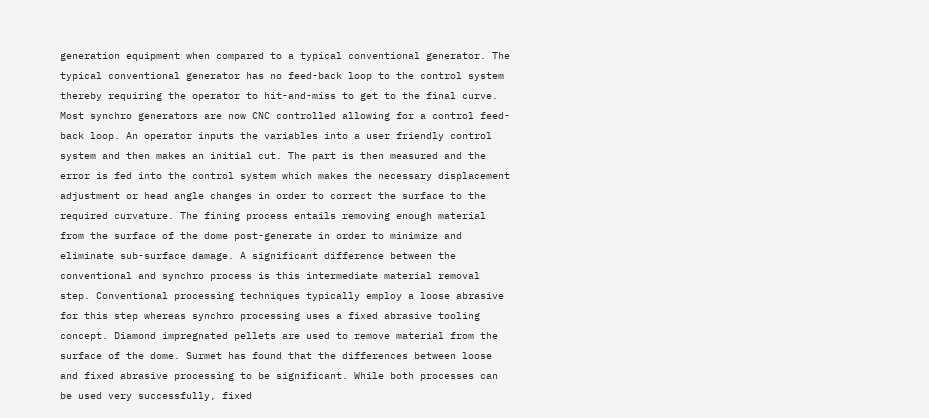generation equipment when compared to a typical conventional generator. The typical conventional generator has no feed-back loop to the control system thereby requiring the operator to hit-and-miss to get to the final curve. Most synchro generators are now CNC controlled allowing for a control feed-back loop. An operator inputs the variables into a user friendly control system and then makes an initial cut. The part is then measured and the error is fed into the control system which makes the necessary displacement adjustment or head angle changes in order to correct the surface to the required curvature. The fining process entails removing enough material from the surface of the dome post-generate in order to minimize and eliminate sub-surface damage. A significant difference between the conventional and synchro process is this intermediate material removal step. Conventional processing techniques typically employ a loose abrasive for this step whereas synchro processing uses a fixed abrasive tooling concept. Diamond impregnated pellets are used to remove material from the surface of the dome. Surmet has found that the differences between loose and fixed abrasive processing to be significant. While both processes can be used very successfully, fixed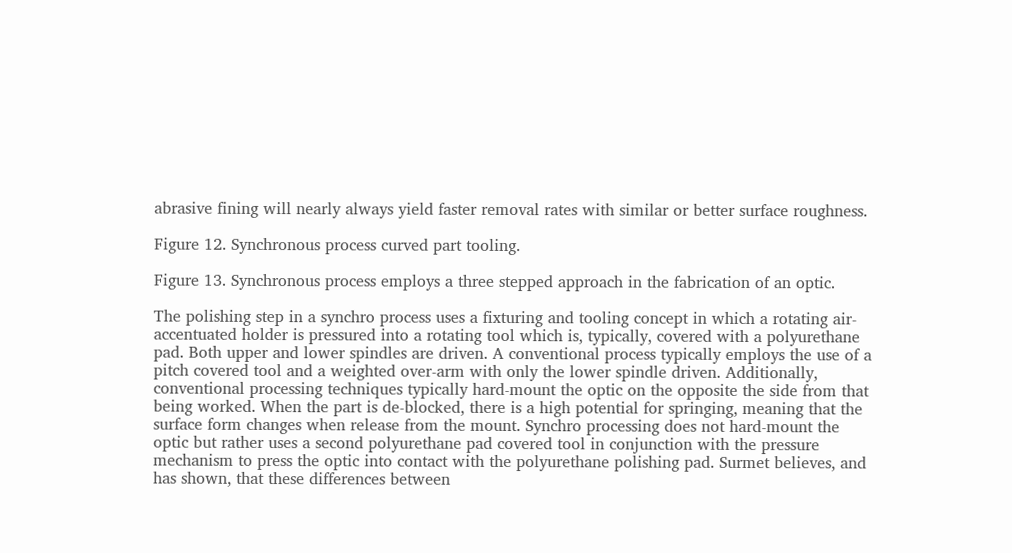abrasive fining will nearly always yield faster removal rates with similar or better surface roughness.

Figure 12. Synchronous process curved part tooling.

Figure 13. Synchronous process employs a three stepped approach in the fabrication of an optic.

The polishing step in a synchro process uses a fixturing and tooling concept in which a rotating air-accentuated holder is pressured into a rotating tool which is, typically, covered with a polyurethane pad. Both upper and lower spindles are driven. A conventional process typically employs the use of a pitch covered tool and a weighted over-arm with only the lower spindle driven. Additionally, conventional processing techniques typically hard-mount the optic on the opposite the side from that being worked. When the part is de-blocked, there is a high potential for springing, meaning that the surface form changes when release from the mount. Synchro processing does not hard-mount the optic but rather uses a second polyurethane pad covered tool in conjunction with the pressure mechanism to press the optic into contact with the polyurethane polishing pad. Surmet believes, and has shown, that these differences between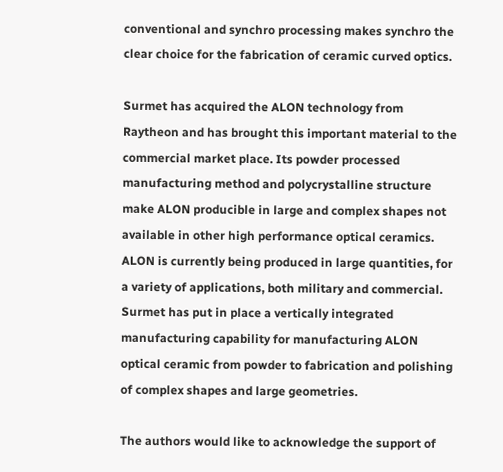conventional and synchro processing makes synchro the clear choice for the fabrication of ceramic curved optics.

Surmet has acquired the ALON technology from Raytheon and has brought this important material to the commercial market place. Its powder processed manufacturing method and polycrystalline structure make ALON producible in large and complex shapes not available in other high performance optical ceramics. ALON is currently being produced in large quantities, for a variety of applications, both military and commercial. Surmet has put in place a vertically integrated manufacturing capability for manufacturing ALON optical ceramic from powder to fabrication and polishing of complex shapes and large geometries.

The authors would like to acknowledge the support of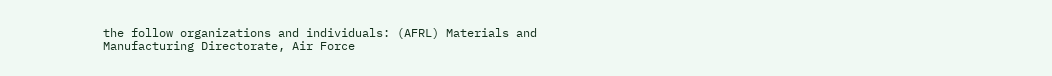the follow organizations and individuals: (AFRL) Materials and Manufacturing Directorate, Air Force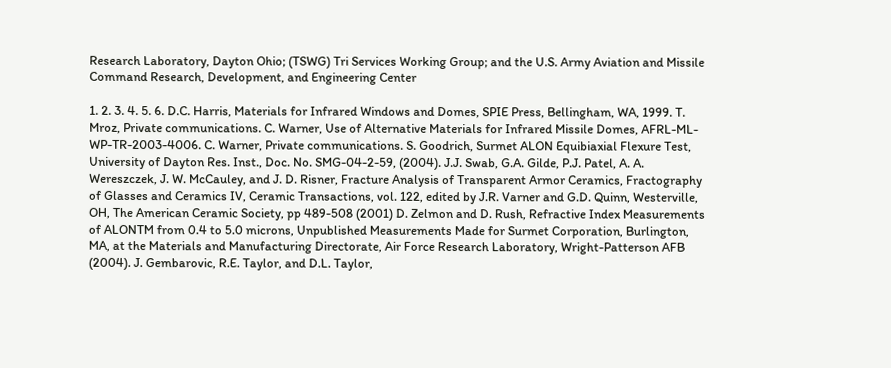Research Laboratory, Dayton Ohio; (TSWG) Tri Services Working Group; and the U.S. Army Aviation and Missile Command Research, Development, and Engineering Center

1. 2. 3. 4. 5. 6. D.C. Harris, Materials for Infrared Windows and Domes, SPIE Press, Bellingham, WA, 1999. T. Mroz, Private communications. C. Warner, Use of Alternative Materials for Infrared Missile Domes, AFRL-ML-WP-TR-2003-4006. C. Warner, Private communications. S. Goodrich, Surmet ALON Equibiaxial Flexure Test, University of Dayton Res. Inst., Doc. No. SMG-04-2-59, (2004). J.J. Swab, G.A. Gilde, P.J. Patel, A. A. Wereszczek, J. W. McCauley, and J. D. Risner, Fracture Analysis of Transparent Armor Ceramics, Fractography of Glasses and Ceramics IV, Ceramic Transactions, vol. 122, edited by J.R. Varner and G.D. Quinn, Westerville, OH, The American Ceramic Society, pp 489-508 (2001) D. Zelmon and D. Rush, Refractive Index Measurements of ALONTM from 0.4 to 5.0 microns, Unpublished Measurements Made for Surmet Corporation, Burlington, MA, at the Materials and Manufacturing Directorate, Air Force Research Laboratory, Wright-Patterson AFB (2004). J. Gembarovic, R.E. Taylor, and D.L. Taylor,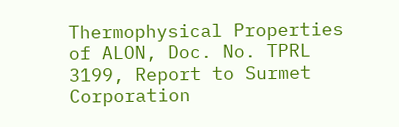Thermophysical Properties of ALON, Doc. No. TPRL 3199, Report to Surmet Corporation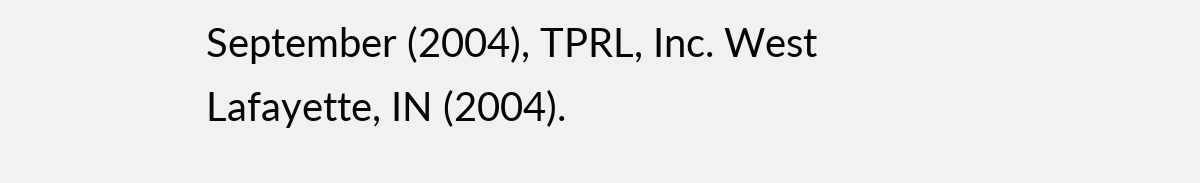September (2004), TPRL, Inc. West Lafayette, IN (2004).